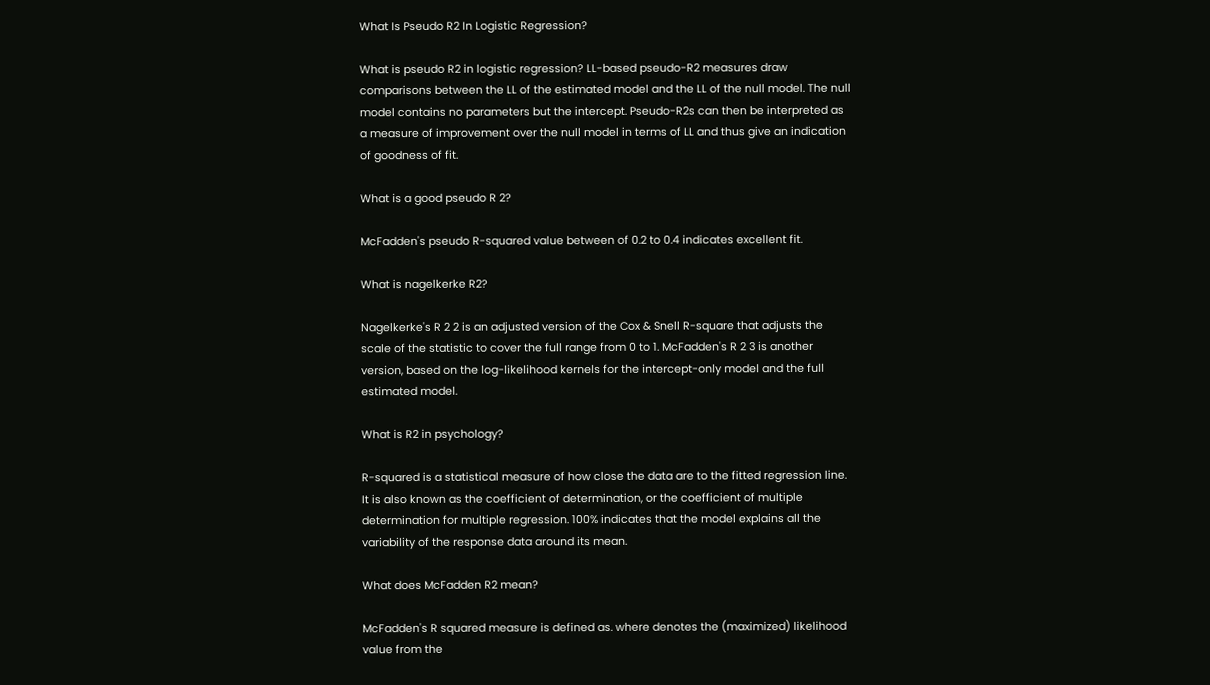What Is Pseudo R2 In Logistic Regression?

What is pseudo R2 in logistic regression? LL-based pseudo-R2 measures draw comparisons between the LL of the estimated model and the LL of the null model. The null model contains no parameters but the intercept. Pseudo-R2s can then be interpreted as a measure of improvement over the null model in terms of LL and thus give an indication of goodness of fit.

What is a good pseudo R 2?

McFadden's pseudo R-squared value between of 0.2 to 0.4 indicates excellent fit.

What is nagelkerke R2?

Nagelkerke's R 2 2 is an adjusted version of the Cox & Snell R-square that adjusts the scale of the statistic to cover the full range from 0 to 1. McFadden's R 2 3 is another version, based on the log-likelihood kernels for the intercept-only model and the full estimated model.

What is R2 in psychology?

R-squared is a statistical measure of how close the data are to the fitted regression line. It is also known as the coefficient of determination, or the coefficient of multiple determination for multiple regression. 100% indicates that the model explains all the variability of the response data around its mean.

What does McFadden R2 mean?

McFadden's R squared measure is defined as. where denotes the (maximized) likelihood value from the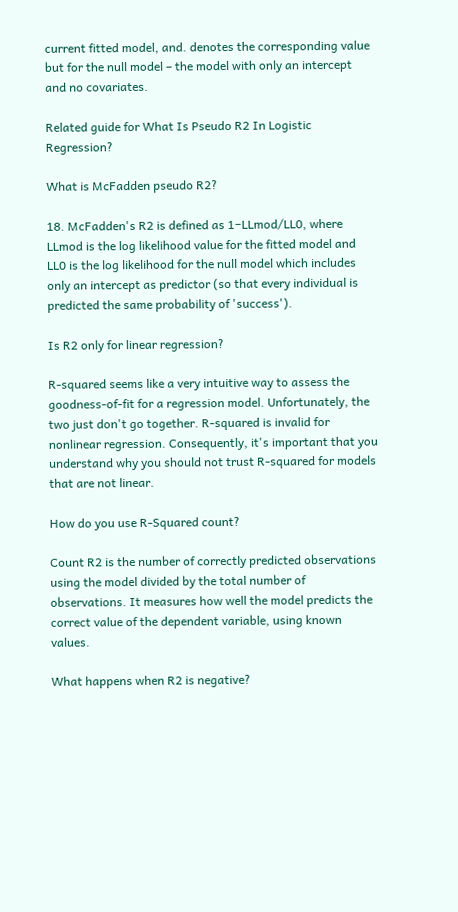current fitted model, and. denotes the corresponding value but for the null model – the model with only an intercept and no covariates.

Related guide for What Is Pseudo R2 In Logistic Regression?

What is McFadden pseudo R2?

18. McFadden's R2 is defined as 1−LLmod/LL0, where LLmod is the log likelihood value for the fitted model and LL0 is the log likelihood for the null model which includes only an intercept as predictor (so that every individual is predicted the same probability of 'success').

Is R2 only for linear regression?

R-squared seems like a very intuitive way to assess the goodness-of-fit for a regression model. Unfortunately, the two just don't go together. R-squared is invalid for nonlinear regression. Consequently, it's important that you understand why you should not trust R-squared for models that are not linear.

How do you use R-Squared count?

Count R2 is the number of correctly predicted observations using the model divided by the total number of observations. It measures how well the model predicts the correct value of the dependent variable, using known values.

What happens when R2 is negative?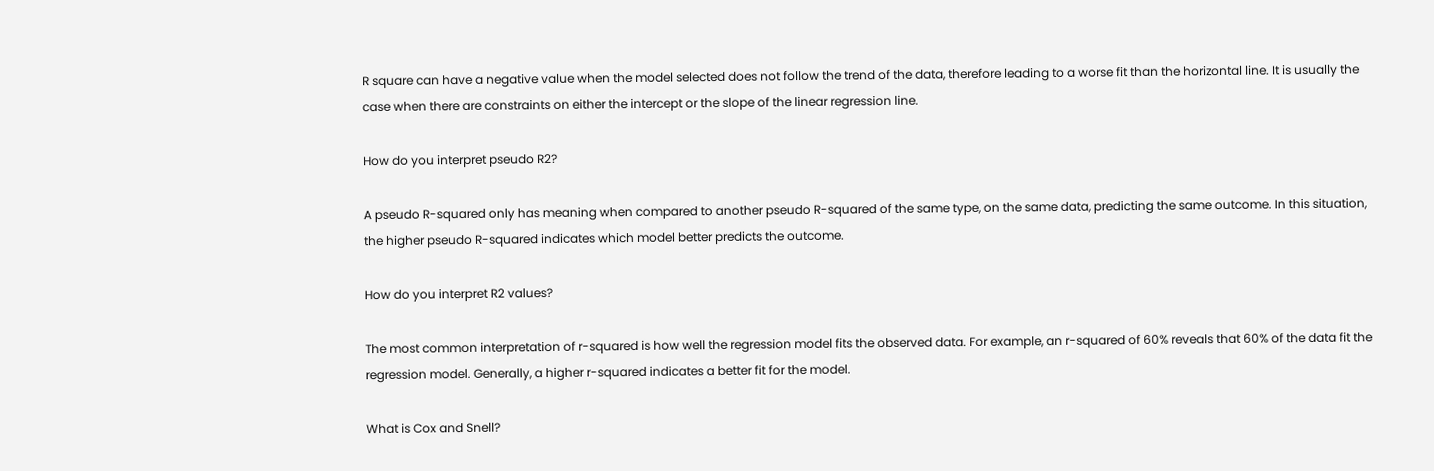R square can have a negative value when the model selected does not follow the trend of the data, therefore leading to a worse fit than the horizontal line. It is usually the case when there are constraints on either the intercept or the slope of the linear regression line.

How do you interpret pseudo R2?

A pseudo R-squared only has meaning when compared to another pseudo R-squared of the same type, on the same data, predicting the same outcome. In this situation, the higher pseudo R-squared indicates which model better predicts the outcome.

How do you interpret R2 values?

The most common interpretation of r-squared is how well the regression model fits the observed data. For example, an r-squared of 60% reveals that 60% of the data fit the regression model. Generally, a higher r-squared indicates a better fit for the model.

What is Cox and Snell?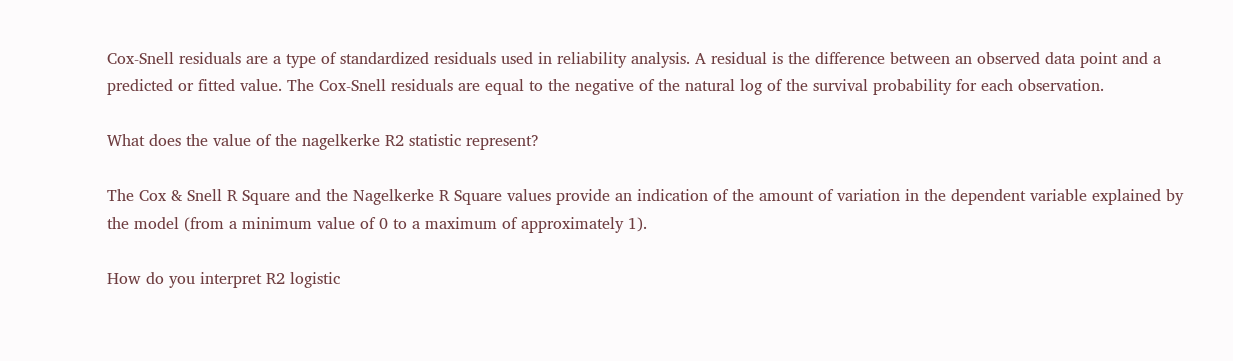Cox-Snell residuals are a type of standardized residuals used in reliability analysis. A residual is the difference between an observed data point and a predicted or fitted value. The Cox-Snell residuals are equal to the negative of the natural log of the survival probability for each observation.

What does the value of the nagelkerke R2 statistic represent?

The Cox & Snell R Square and the Nagelkerke R Square values provide an indication of the amount of variation in the dependent variable explained by the model (from a minimum value of 0 to a maximum of approximately 1).

How do you interpret R2 logistic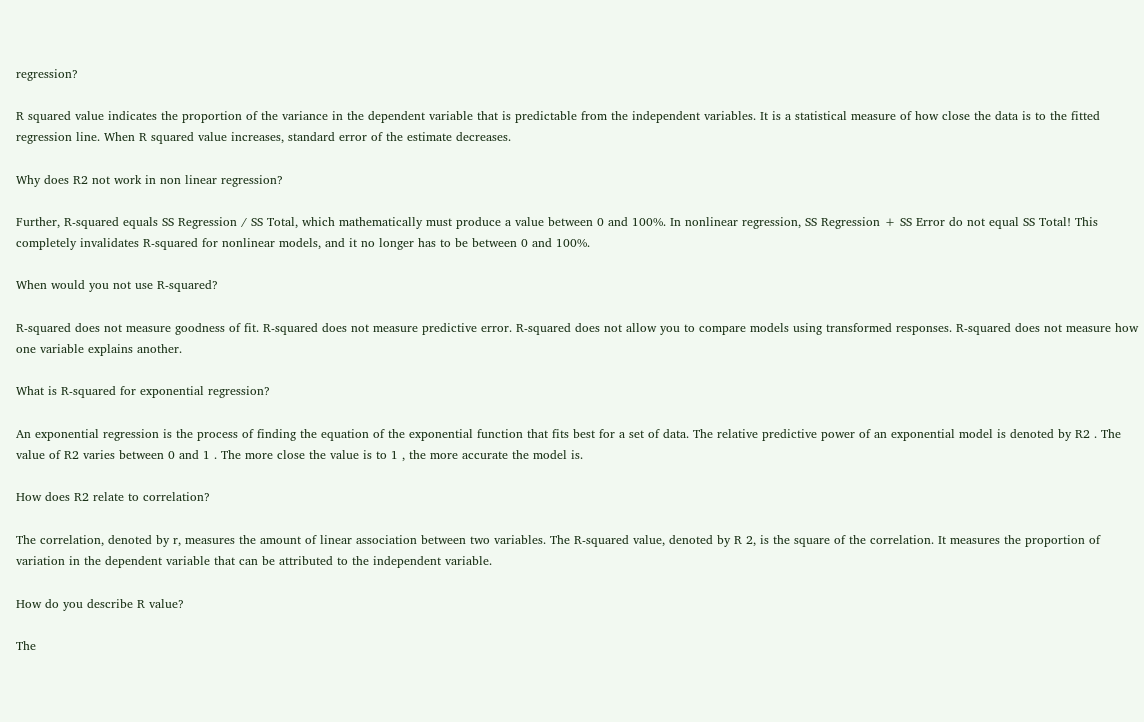regression?

R squared value indicates the proportion of the variance in the dependent variable that is predictable from the independent variables. It is a statistical measure of how close the data is to the fitted regression line. When R squared value increases, standard error of the estimate decreases.

Why does R2 not work in non linear regression?

Further, R-squared equals SS Regression / SS Total, which mathematically must produce a value between 0 and 100%. In nonlinear regression, SS Regression + SS Error do not equal SS Total! This completely invalidates R-squared for nonlinear models, and it no longer has to be between 0 and 100%.

When would you not use R-squared?

R-squared does not measure goodness of fit. R-squared does not measure predictive error. R-squared does not allow you to compare models using transformed responses. R-squared does not measure how one variable explains another.

What is R-squared for exponential regression?

An exponential regression is the process of finding the equation of the exponential function that fits best for a set of data. The relative predictive power of an exponential model is denoted by R2 . The value of R2 varies between 0 and 1 . The more close the value is to 1 , the more accurate the model is.

How does R2 relate to correlation?

The correlation, denoted by r, measures the amount of linear association between two variables. The R-squared value, denoted by R 2, is the square of the correlation. It measures the proportion of variation in the dependent variable that can be attributed to the independent variable.

How do you describe R value?

The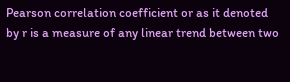Pearson correlation coefficient or as it denoted by r is a measure of any linear trend between two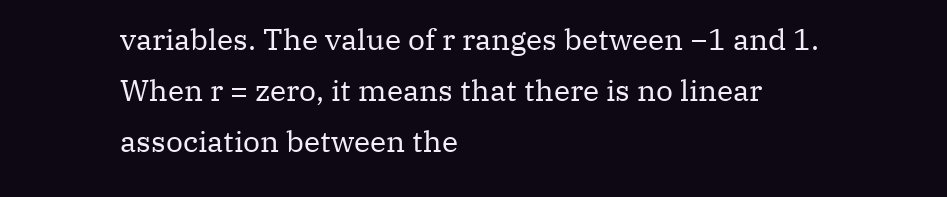variables. The value of r ranges between −1 and 1. When r = zero, it means that there is no linear association between the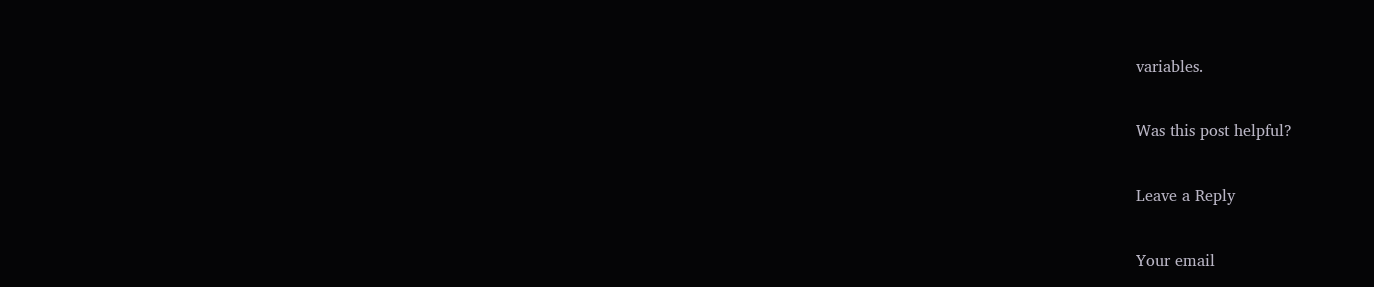variables.

Was this post helpful?

Leave a Reply

Your email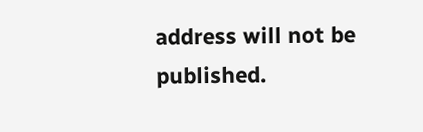address will not be published.